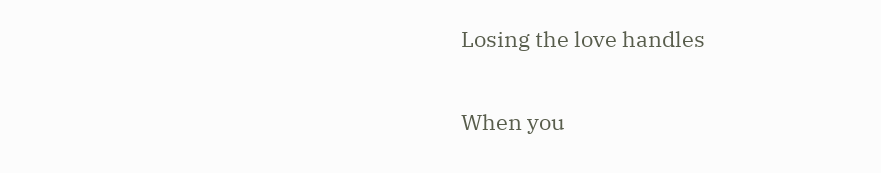Losing the love handles

When you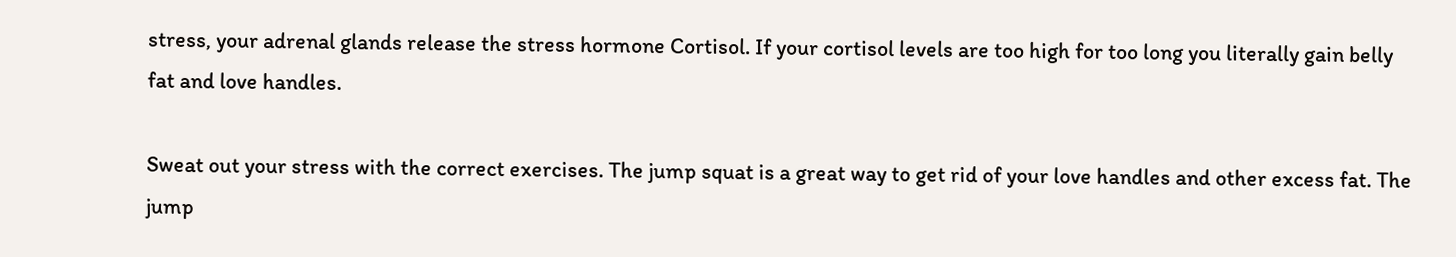stress, your adrenal glands release the stress hormone Cortisol. If your cortisol levels are too high for too long you literally gain belly fat and love handles.

Sweat out your stress with the correct exercises. The jump squat is a great way to get rid of your love handles and other excess fat. The jump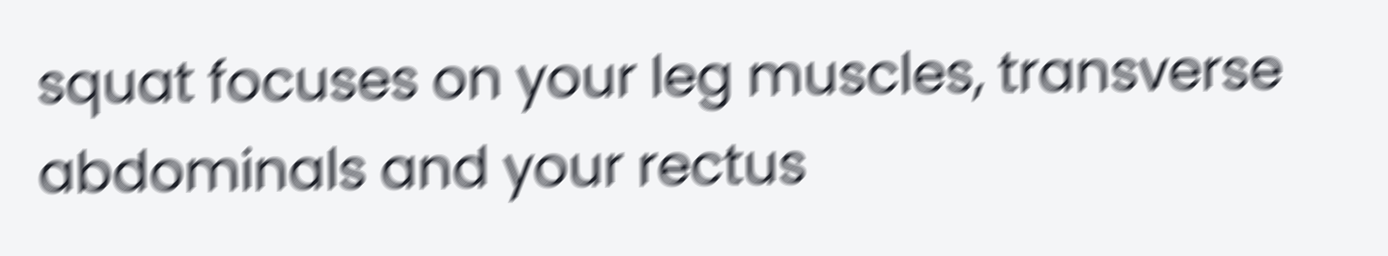squat focuses on your leg muscles, transverse abdominals and your rectus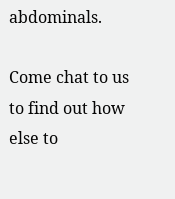abdominals.

Come chat to us to find out how else to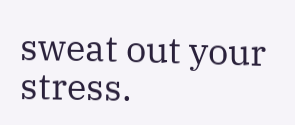sweat out your stress.